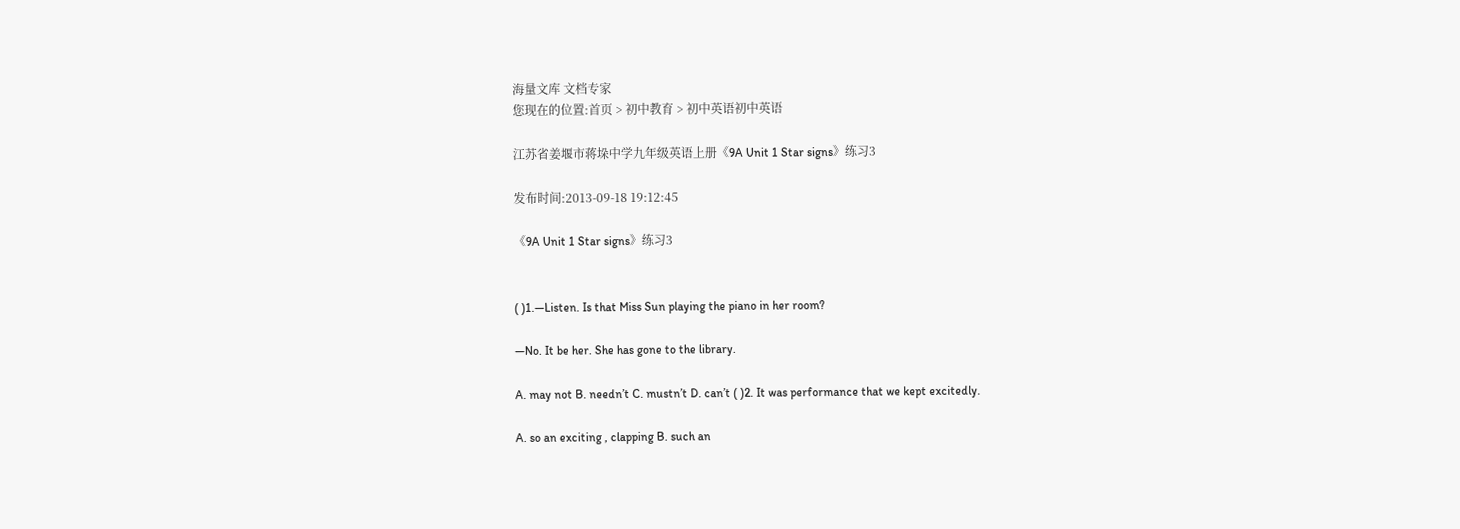海量文库 文档专家
您现在的位置:首页 > 初中教育 > 初中英语初中英语

江苏省姜堰市蒋垛中学九年级英语上册《9A Unit 1 Star signs》练习3

发布时间:2013-09-18 19:12:45

《9A Unit 1 Star signs》练习3


( )1.—Listen. Is that Miss Sun playing the piano in her room?

—No. It be her. She has gone to the library.

A. may not B. needn’t C. mustn’t D. can’t ( )2. It was performance that we kept excitedly.

A. so an exciting , clapping B. such an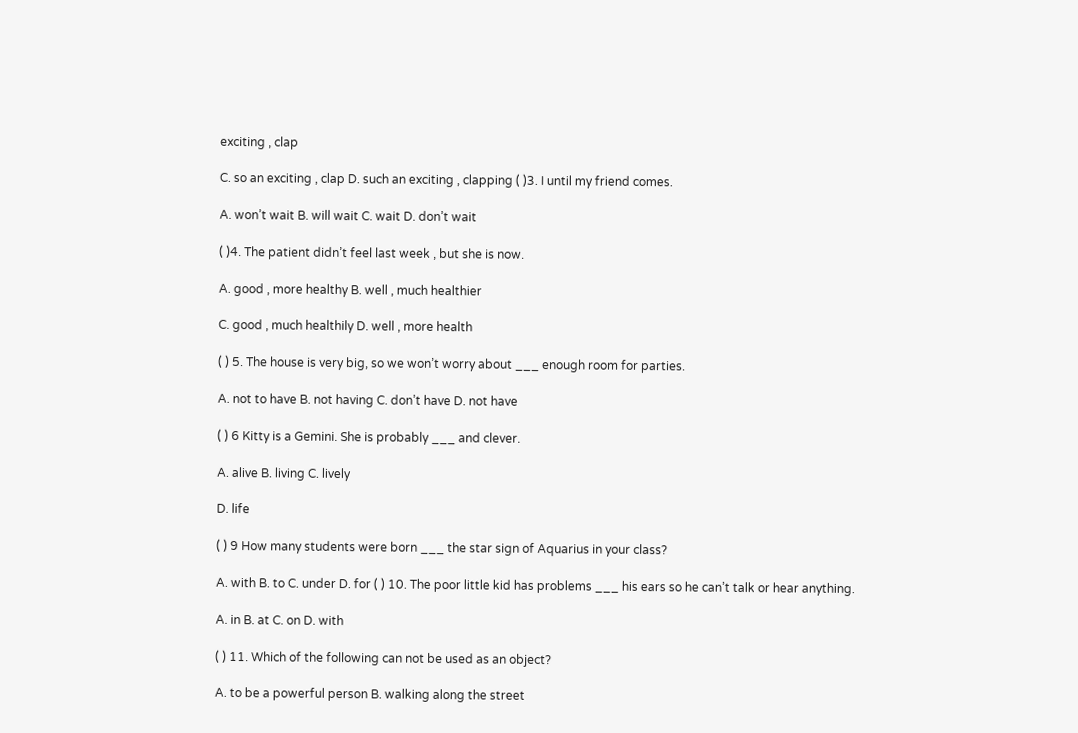exciting , clap

C. so an exciting , clap D. such an exciting , clapping ( )3. I until my friend comes.

A. won’t wait B. will wait C. wait D. don’t wait

( )4. The patient didn’t feel last week , but she is now.

A. good , more healthy B. well , much healthier

C. good , much healthily D. well , more health

( ) 5. The house is very big, so we won’t worry about ___ enough room for parties.

A. not to have B. not having C. don’t have D. not have

( ) 6 Kitty is a Gemini. She is probably ___ and clever.

A. alive B. living C. lively

D. life

( ) 9 How many students were born ___ the star sign of Aquarius in your class?

A. with B. to C. under D. for ( ) 10. The poor little kid has problems ___ his ears so he can’t talk or hear anything.

A. in B. at C. on D. with

( ) 11. Which of the following can not be used as an object?

A. to be a powerful person B. walking along the street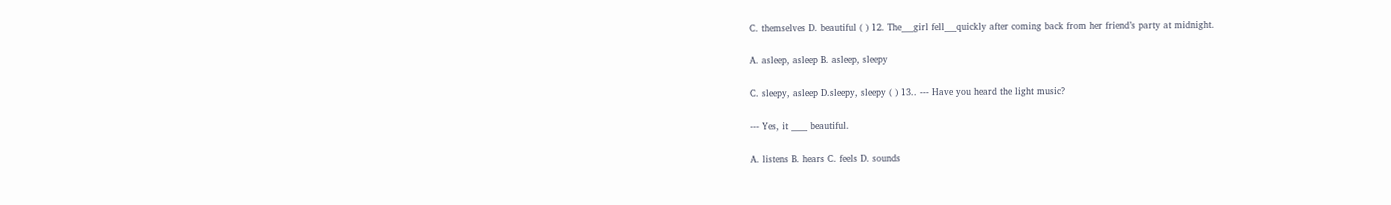C. themselves D. beautiful ( ) 12. The___girl fell___quickly after coming back from her friend’s party at midnight.

A. asleep, asleep B. asleep, sleepy

C. sleepy, asleep D.sleepy, sleepy ( ) 13.. --- Have you heard the light music?

--- Yes, it ____ beautiful.

A. listens B. hears C. feels D. sounds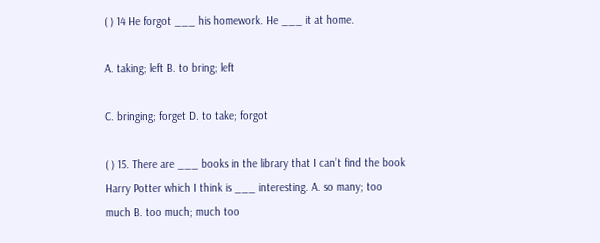( ) 14 He forgot ___ his homework. He ___ it at home.

A. taking; left B. to bring; left

C. bringing; forget D. to take; forgot

( ) 15. There are ___ books in the library that I can’t find the book Harry Potter which I think is ___ interesting. A. so many; too much B. too much; much too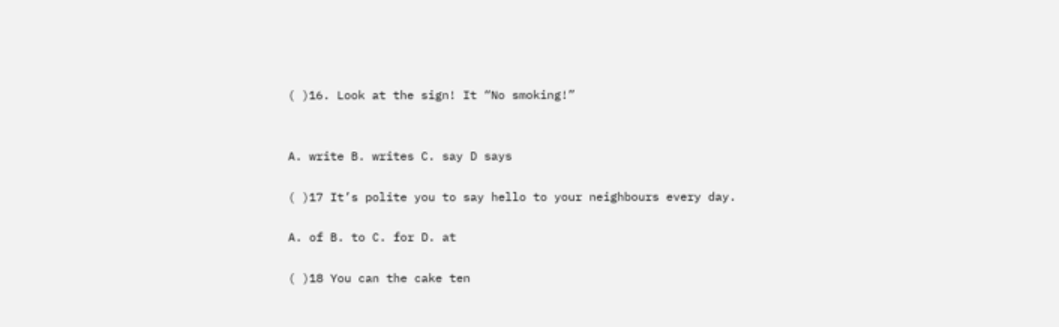( )16. Look at the sign! It “No smoking!”


A. write B. writes C. say D says

( )17 It’s polite you to say hello to your neighbours every day.

A. of B. to C. for D. at

( )18 You can the cake ten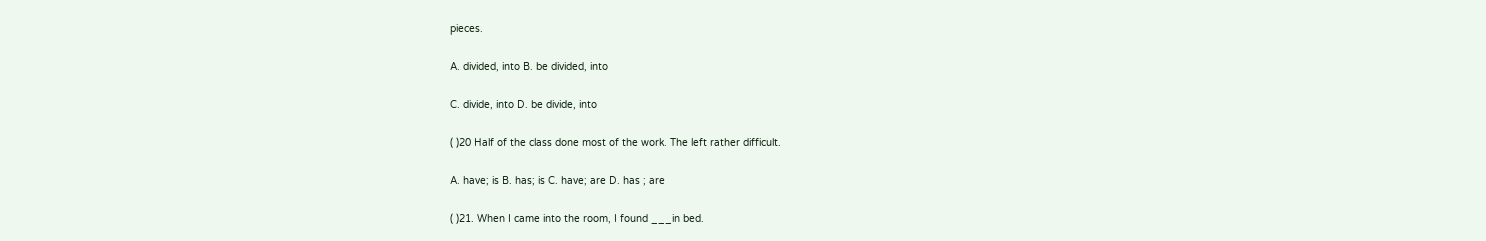pieces.

A. divided, into B. be divided, into

C. divide, into D. be divide, into

( )20 Half of the class done most of the work. The left rather difficult.

A. have; is B. has; is C. have; are D. has ; are

( )21. When I came into the room, I found ___in bed.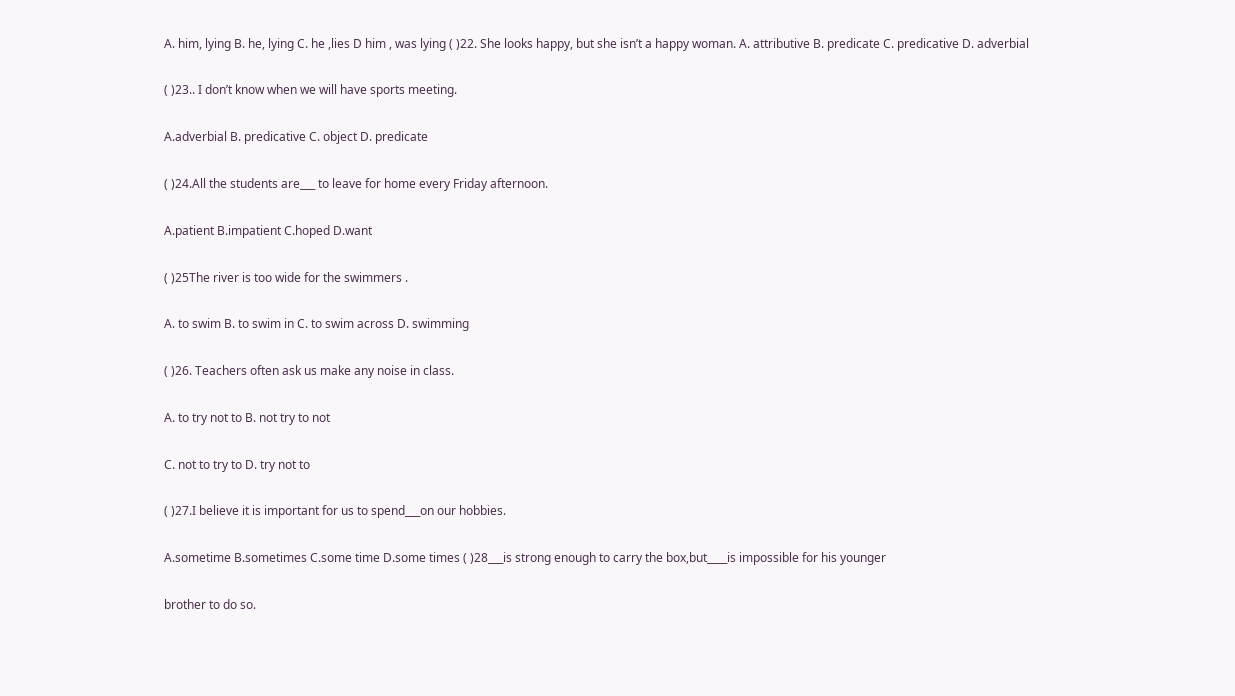A. him, lying B. he, lying C. he ,lies D him , was lying ( )22. She looks happy, but she isn’t a happy woman. A. attributive B. predicate C. predicative D. adverbial

( )23.. I don’t know when we will have sports meeting.

A.adverbial B. predicative C. object D. predicate

( )24.All the students are___ to leave for home every Friday afternoon.

A.patient B.impatient C.hoped D.want

( )25The river is too wide for the swimmers .

A. to swim B. to swim in C. to swim across D. swimming

( )26. Teachers often ask us make any noise in class.

A. to try not to B. not try to not

C. not to try to D. try not to

( )27.I believe it is important for us to spend___on our hobbies.

A.sometime B.sometimes C.some time D.some times ( )28___is strong enough to carry the box,but____is impossible for his younger

brother to do so.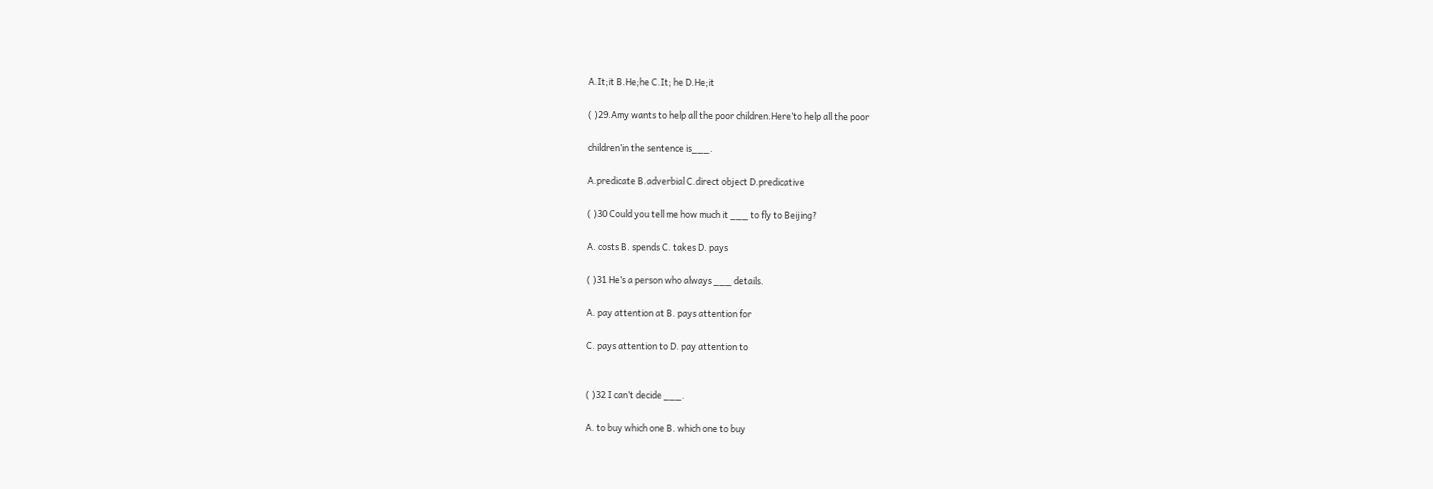A.It;it B.He;he C.It; he D.He;it

( )29.Amy wants to help all the poor children.Here’to help all the poor

children’in the sentence is___.

A.predicate B.adverbial C.direct object D.predicative

( )30 Could you tell me how much it ___ to fly to Beijing?

A. costs B. spends C. takes D. pays

( )31 He’s a person who always ___ details.

A. pay attention at B. pays attention for

C. pays attention to D. pay attention to


( )32 I can’t decide ___.

A. to buy which one B. which one to buy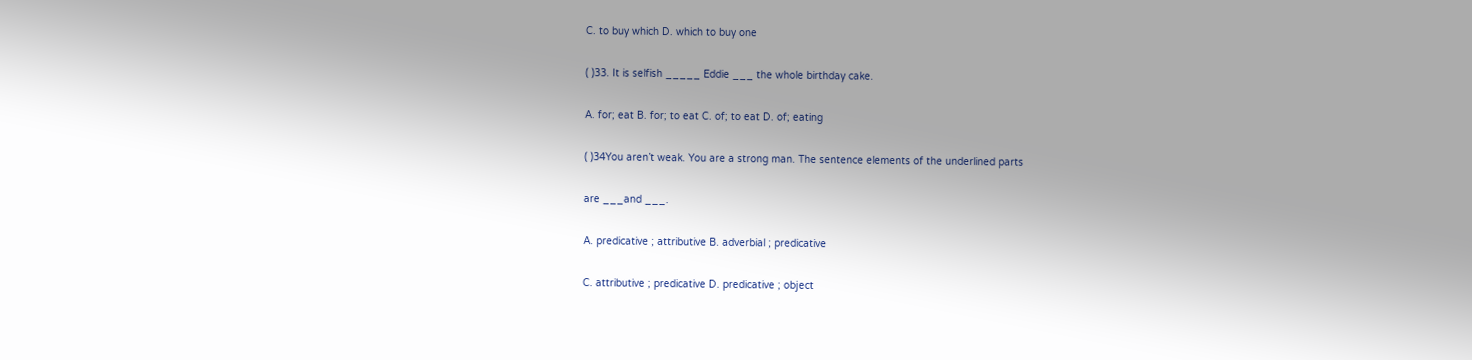C. to buy which D. which to buy one

( )33. It is selfish _____ Eddie ___ the whole birthday cake.

A. for; eat B. for; to eat C. of; to eat D. of; eating

( )34You aren’t weak. You are a strong man. The sentence elements of the underlined parts

are ___and ___.

A. predicative ; attributive B. adverbial ; predicative

C. attributive ; predicative D. predicative ; object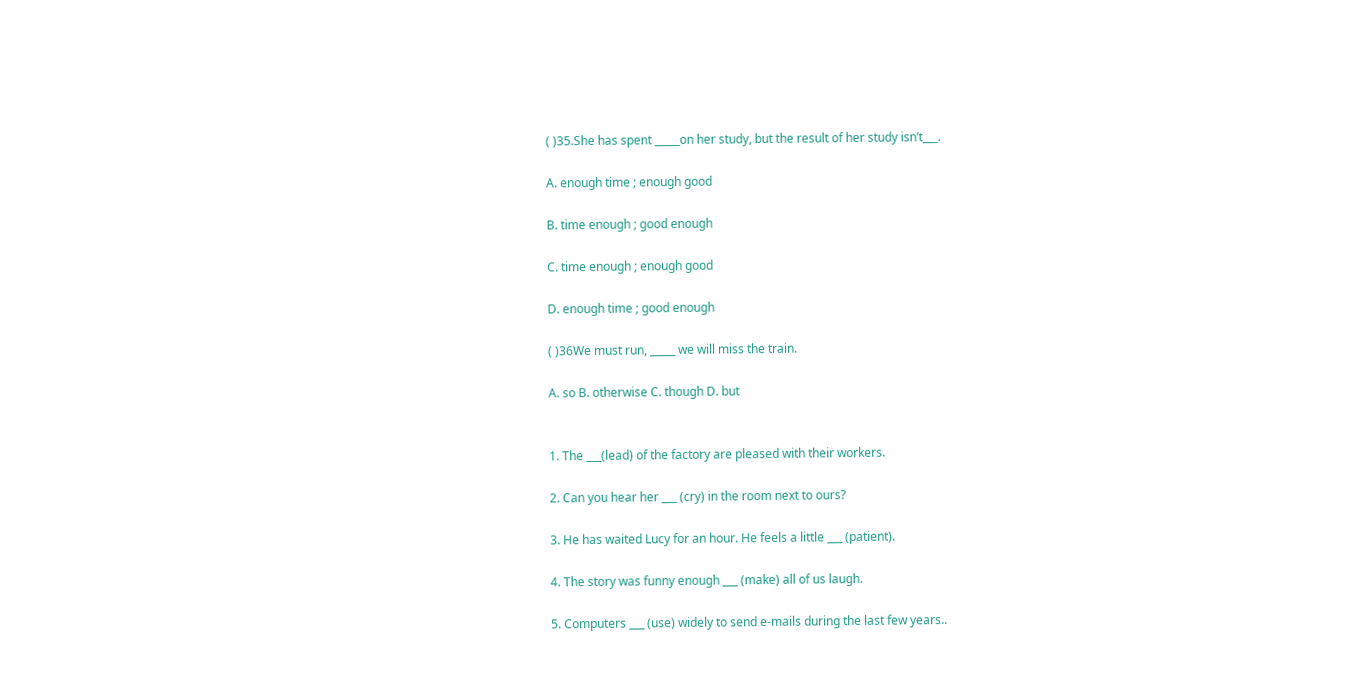( )35.She has spent _____on her study, but the result of her study isn’t___.

A. enough time ; enough good

B. time enough ; good enough

C. time enough ; enough good

D. enough time ; good enough

( )36We must run, _____ we will miss the train.

A. so B. otherwise C. though D. but


1. The ___(lead) of the factory are pleased with their workers.

2. Can you hear her ___ (cry) in the room next to ours?

3. He has waited Lucy for an hour. He feels a little ___ (patient).

4. The story was funny enough ___ (make) all of us laugh.

5. Computers ___ (use) widely to send e-mails during the last few years..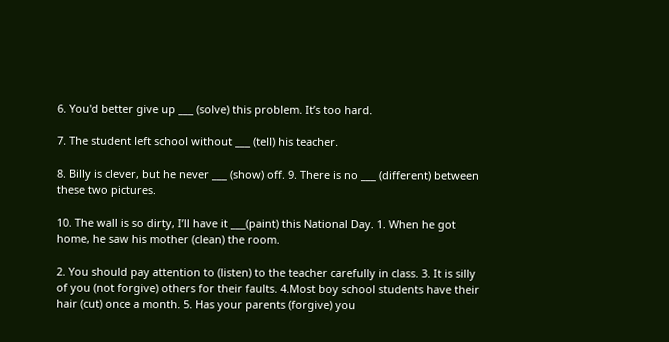6. You'd better give up ___ (solve) this problem. It’s too hard.

7. The student left school without ___ (tell) his teacher.

8. Billy is clever, but he never ___ (show) off. 9. There is no ___ (different) between these two pictures.

10. The wall is so dirty, I’ll have it ___(paint) this National Day. 1. When he got home, he saw his mother (clean) the room.

2. You should pay attention to (listen) to the teacher carefully in class. 3. It is silly of you (not forgive) others for their faults. 4.Most boy school students have their hair (cut) once a month. 5. Has your parents (forgive) you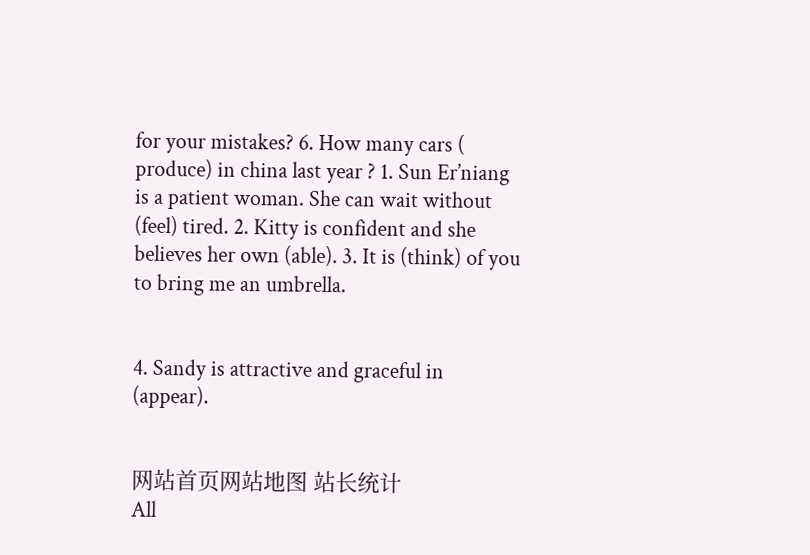for your mistakes? 6. How many cars ( produce) in china last year ? 1. Sun Er’niang is a patient woman. She can wait without (feel) tired. 2. Kitty is confident and she believes her own (able). 3. It is (think) of you to bring me an umbrella.


4. Sandy is attractive and graceful in (appear).


网站首页网站地图 站长统计
All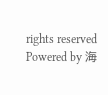rights reserved Powered by 海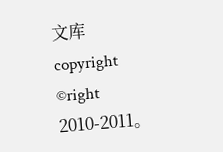文库
copyright ©right 2010-2011。